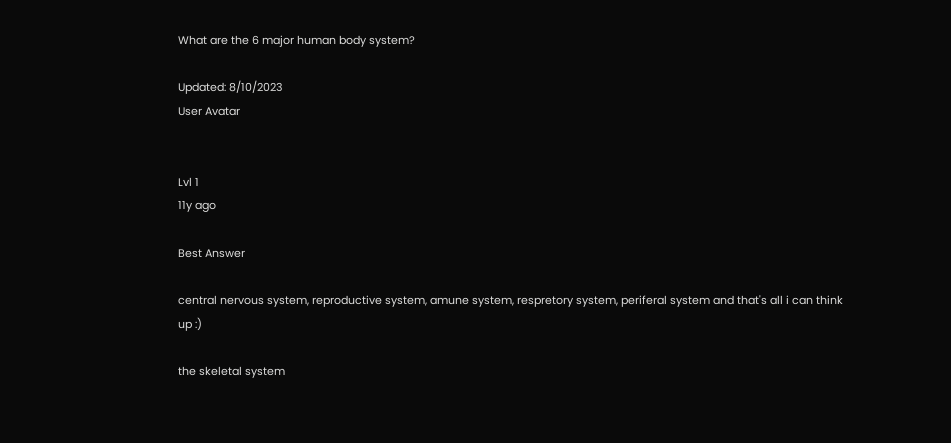What are the 6 major human body system?

Updated: 8/10/2023
User Avatar


Lvl 1
11y ago

Best Answer

central nervous system, reproductive system, amune system, respretory system, periferal system and that's all i can think up :)

the skeletal system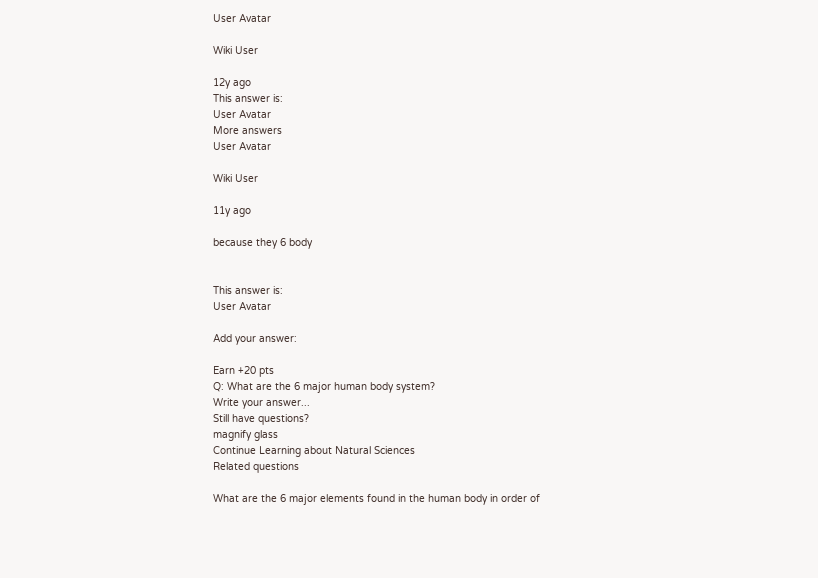User Avatar

Wiki User

12y ago
This answer is:
User Avatar
More answers
User Avatar

Wiki User

11y ago

because they 6 body


This answer is:
User Avatar

Add your answer:

Earn +20 pts
Q: What are the 6 major human body system?
Write your answer...
Still have questions?
magnify glass
Continue Learning about Natural Sciences
Related questions

What are the 6 major elements found in the human body in order of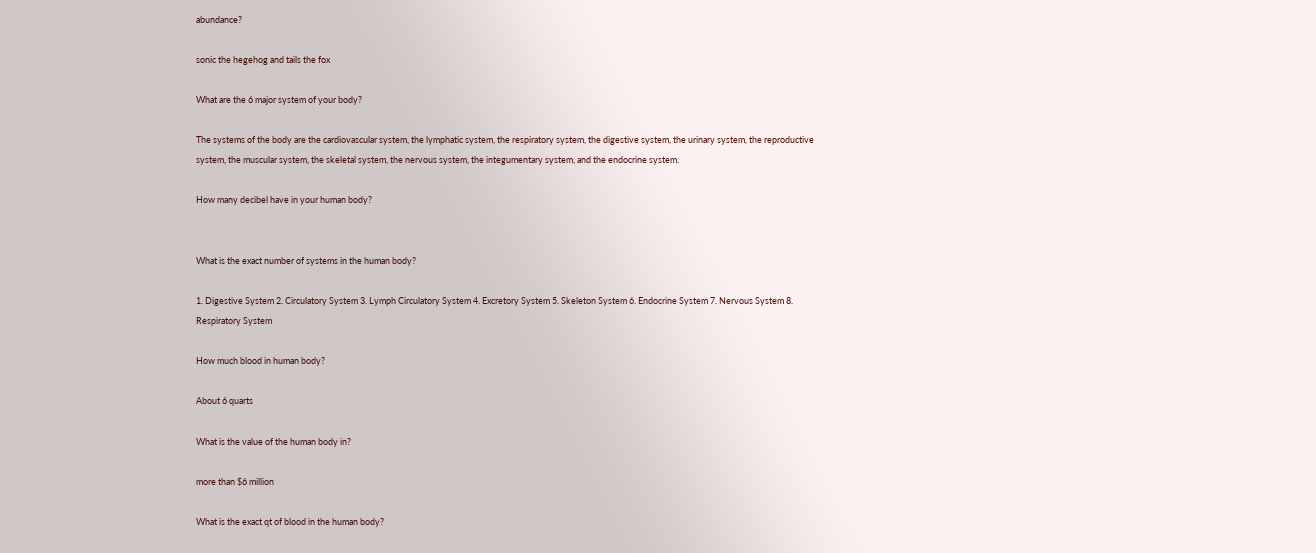abundance?

sonic the hegehog and tails the fox

What are the 6 major system of your body?

The systems of the body are the cardiovascular system, the lymphatic system, the respiratory system, the digestive system, the urinary system, the reproductive system, the muscular system, the skeletal system, the nervous system, the integumentary system, and the endocrine system.

How many decibel have in your human body?


What is the exact number of systems in the human body?

1. Digestive System 2. Circulatory System 3. Lymph Circulatory System 4. Excretory System 5. Skeleton System 6. Endocrine System 7. Nervous System 8. Respiratory System

How much blood in human body?

About 6 quarts

What is the value of the human body in?

more than $6 million

What is the exact qt of blood in the human body?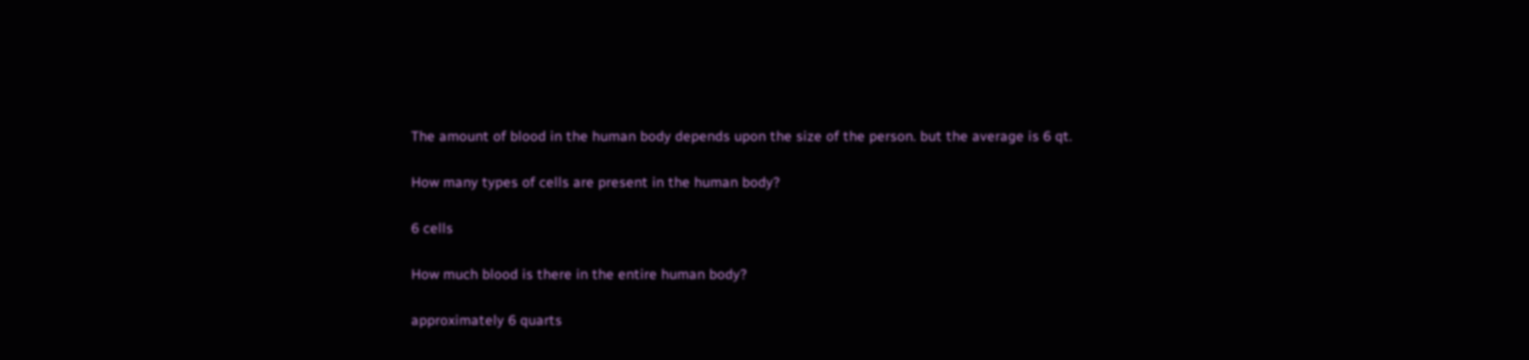The amount of blood in the human body depends upon the size of the person. but the average is 6 qt.

How many types of cells are present in the human body?

6 cells

How much blood is there in the entire human body?

approximately 6 quarts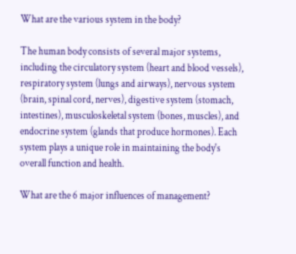What are the various system in the body?

The human body consists of several major systems, including the circulatory system (heart and blood vessels), respiratory system (lungs and airways), nervous system (brain, spinal cord, nerves), digestive system (stomach, intestines), musculoskeletal system (bones, muscles), and endocrine system (glands that produce hormones). Each system plays a unique role in maintaining the body's overall function and health.

What are the 6 major influences of management?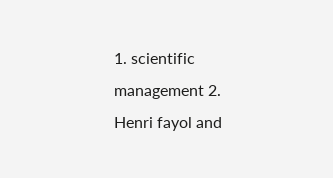1. scientific management 2. Henri fayol and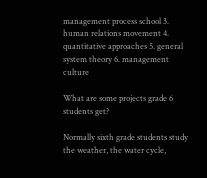management process school 3. human relations movement 4. quantitative approaches 5. general system theory 6. management culture

What are some projects grade 6 students get?

Normally sixth grade students study the weather, the water cycle,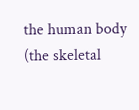the human body (the skeletal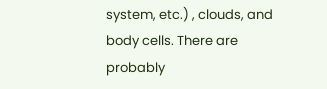system, etc.) , clouds, and body cells. There are probably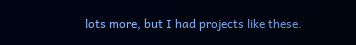lots more, but I had projects like these.